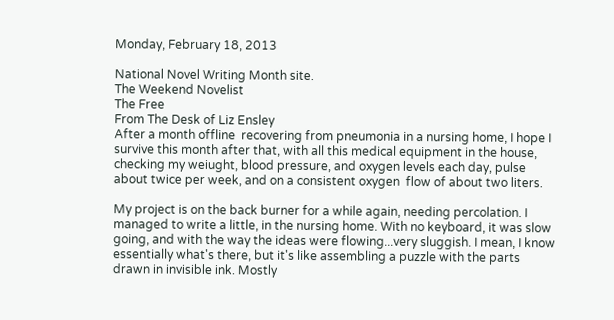Monday, February 18, 2013

National Novel Writing Month site.
The Weekend Novelist
The Free
From The Desk of Liz Ensley
After a month offline  recovering from pneumonia in a nursing home, I hope I survive this month after that, with all this medical equipment in the house, checking my weiught, blood pressure, and oxygen levels each day, pulse about twice per week, and on a consistent oxygen  flow of about two liters.

My project is on the back burner for a while again, needing percolation. I managed to write a little, in the nursing home. With no keyboard, it was slow going, and with the way the ideas were flowing...very sluggish. I mean, I know essentially what's there, but it's like assembling a puzzle with the parts drawn in invisible ink. Mostly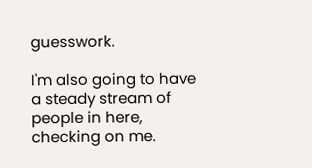guesswork.

I'm also going to have a steady stream of people in here, checking on me.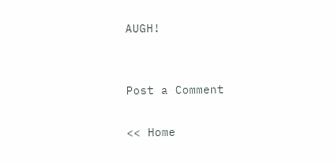AUGH!


Post a Comment

<< Home